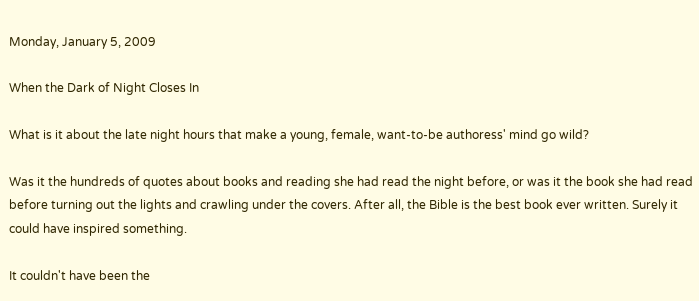Monday, January 5, 2009

When the Dark of Night Closes In

What is it about the late night hours that make a young, female, want-to-be authoress' mind go wild?

Was it the hundreds of quotes about books and reading she had read the night before, or was it the book she had read before turning out the lights and crawling under the covers. After all, the Bible is the best book ever written. Surely it could have inspired something.

It couldn't have been the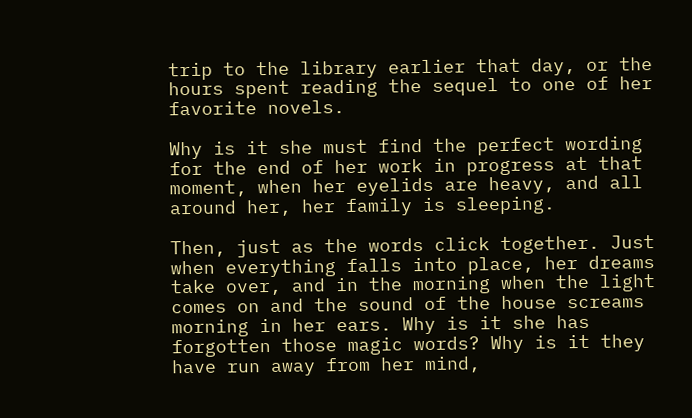trip to the library earlier that day, or the hours spent reading the sequel to one of her favorite novels.

Why is it she must find the perfect wording for the end of her work in progress at that moment, when her eyelids are heavy, and all around her, her family is sleeping.

Then, just as the words click together. Just when everything falls into place, her dreams take over, and in the morning when the light comes on and the sound of the house screams morning in her ears. Why is it she has forgotten those magic words? Why is it they have run away from her mind,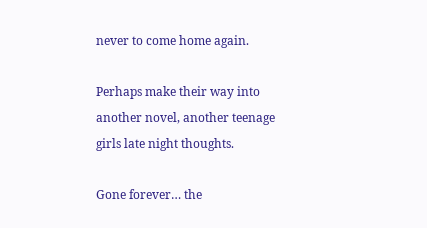never to come home again.

Perhaps make their way into another novel, another teenage girls late night thoughts.

Gone forever… the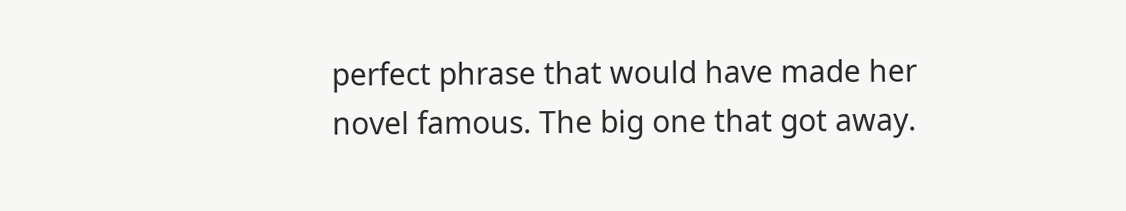perfect phrase that would have made her novel famous. The big one that got away.